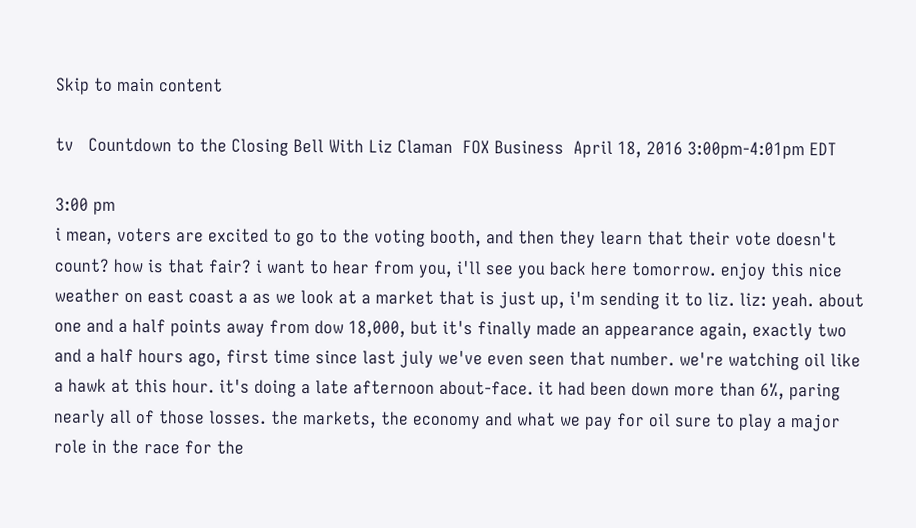Skip to main content

tv   Countdown to the Closing Bell With Liz Claman  FOX Business  April 18, 2016 3:00pm-4:01pm EDT

3:00 pm
i mean, voters are excited to go to the voting booth, and then they learn that their vote doesn't count? how is that fair? i want to hear from you, i'll see you back here tomorrow. enjoy this nice weather on east coast a as we look at a market that is just up, i'm sending it to liz. liz: yeah. about one and a half points away from dow 18,000, but it's finally made an appearance again, exactly two and a half hours ago, first time since last july we've even seen that number. we're watching oil like a hawk at this hour. it's doing a late afternoon about-face. it had been down more than 6%, paring nearly all of those losses. the markets, the economy and what we pay for oil sure to play a major role in the race for the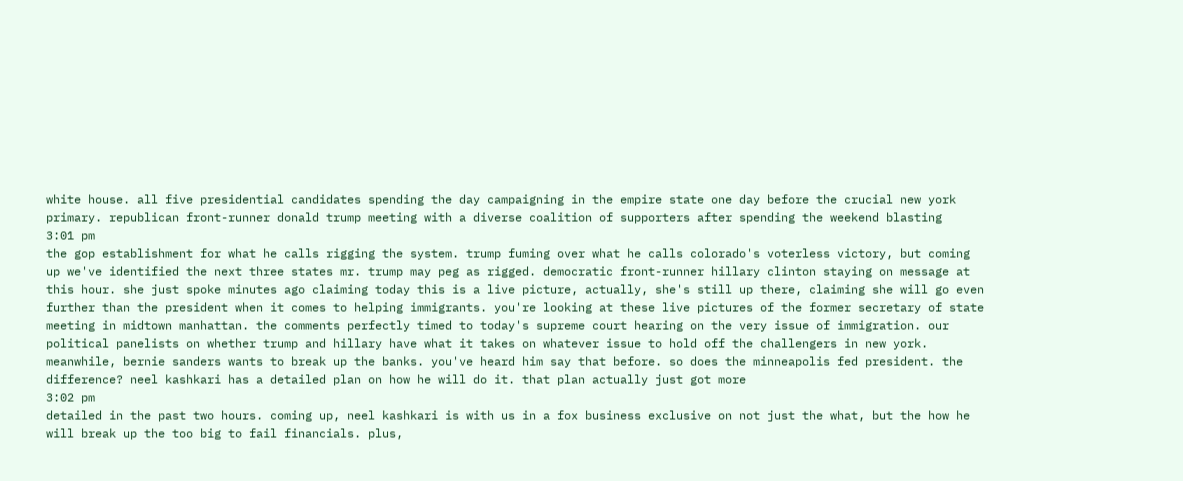white house. all five presidential candidates spending the day campaigning in the empire state one day before the crucial new york primary. republican front-runner donald trump meeting with a diverse coalition of supporters after spending the weekend blasting
3:01 pm
the gop establishment for what he calls rigging the system. trump fuming over what he calls colorado's voterless victory, but coming up we've identified the next three states mr. trump may peg as rigged. democratic front-runner hillary clinton staying on message at this hour. she just spoke minutes ago claiming today this is a live picture, actually, she's still up there, claiming she will go even further than the president when it comes to helping immigrants. you're looking at these live pictures of the former secretary of state meeting in midtown manhattan. the comments perfectly timed to today's supreme court hearing on the very issue of immigration. our political panelists on whether trump and hillary have what it takes on whatever issue to hold off the challengers in new york. meanwhile, bernie sanders wants to break up the banks. you've heard him say that before. so does the minneapolis fed president. the difference? neel kashkari has a detailed plan on how he will do it. that plan actually just got more
3:02 pm
detailed in the past two hours. coming up, neel kashkari is with us in a fox business exclusive on not just the what, but the how he will break up the too big to fail financials. plus,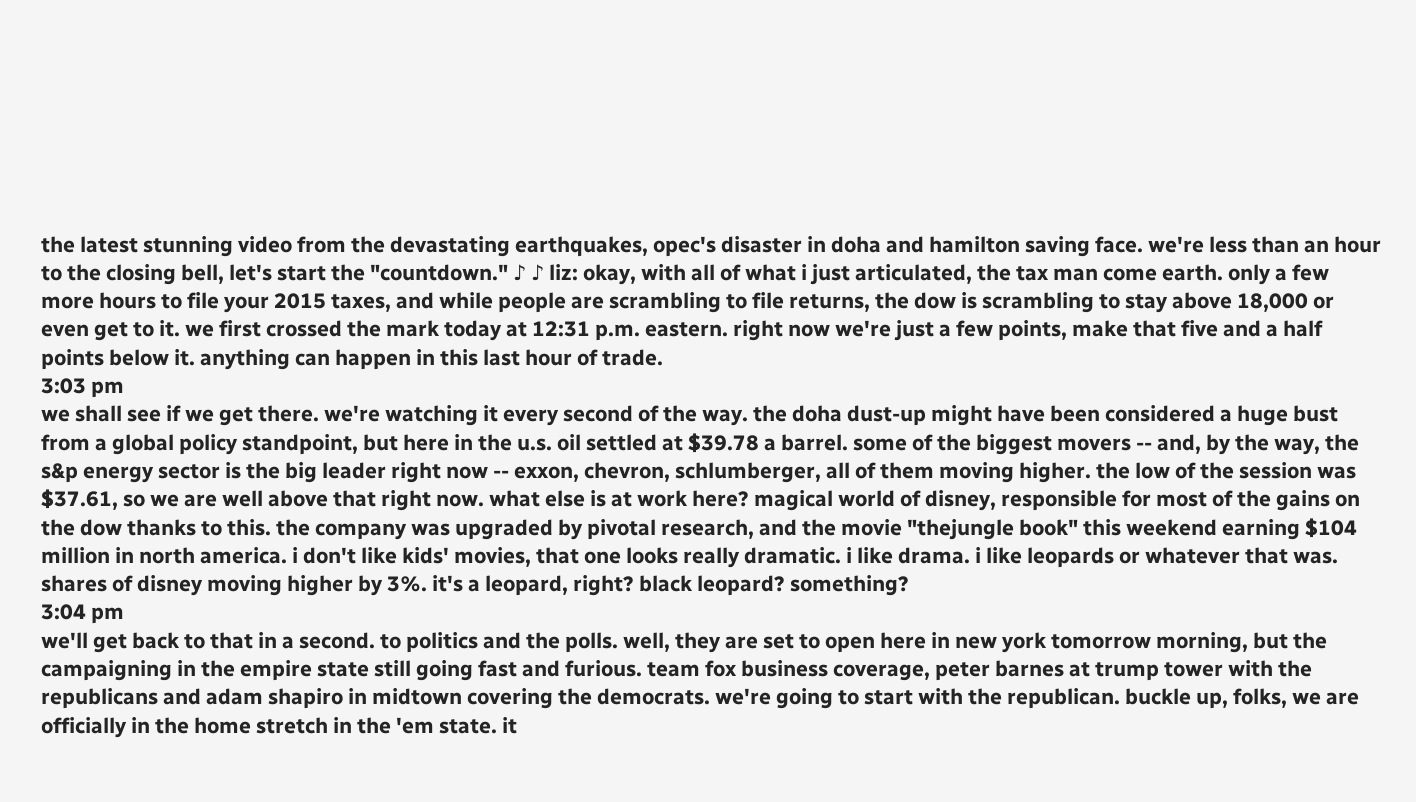the latest stunning video from the devastating earthquakes, opec's disaster in doha and hamilton saving face. we're less than an hour to the closing bell, let's start the "countdown." ♪ ♪ liz: okay, with all of what i just articulated, the tax man come earth. only a few more hours to file your 2015 taxes, and while people are scrambling to file returns, the dow is scrambling to stay above 18,000 or even get to it. we first crossed the mark today at 12:31 p.m. eastern. right now we're just a few points, make that five and a half points below it. anything can happen in this last hour of trade.
3:03 pm
we shall see if we get there. we're watching it every second of the way. the doha dust-up might have been considered a huge bust from a global policy standpoint, but here in the u.s. oil settled at $39.78 a barrel. some of the biggest movers -- and, by the way, the s&p energy sector is the big leader right now -- exxon, chevron, schlumberger, all of them moving higher. the low of the session was $37.61, so we are well above that right now. what else is at work here? magical world of disney, responsible for most of the gains on the dow thanks to this. the company was upgraded by pivotal research, and the movie "thejungle book" this weekend earning $104 million in north america. i don't like kids' movies, that one looks really dramatic. i like drama. i like leopards or whatever that was. shares of disney moving higher by 3%. it's a leopard, right? black leopard? something?
3:04 pm
we'll get back to that in a second. to politics and the polls. well, they are set to open here in new york tomorrow morning, but the campaigning in the empire state still going fast and furious. team fox business coverage, peter barnes at trump tower with the republicans and adam shapiro in midtown covering the democrats. we're going to start with the republican. buckle up, folks, we are officially in the home stretch in the 'em state. it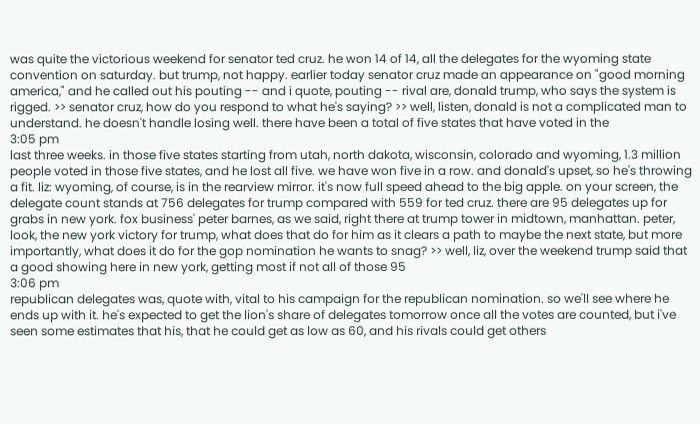was quite the victorious weekend for senator ted cruz. he won 14 of 14, all the delegates for the wyoming state convention on saturday. but trump, not happy. earlier today senator cruz made an appearance on "good morning america," and he called out his pouting -- and i quote, pouting -- rival are, donald trump, who says the system is rigged. >> senator cruz, how do you respond to what he's saying? >> well, listen, donald is not a complicated man to understand. he doesn't handle losing well. there have been a total of five states that have voted in the
3:05 pm
last three weeks. in those five states starting from utah, north dakota, wisconsin, colorado and wyoming, 1.3 million people voted in those five states, and he lost all five. we have won five in a row. and donald's upset, so he's throwing a fit. liz: wyoming, of course, is in the rearview mirror. it's now full speed ahead to the big apple. on your screen, the delegate count stands at 756 delegates for trump compared with 559 for ted cruz. there are 95 delegates up for grabs in new york. fox business' peter barnes, as we said, right there at trump tower in midtown, manhattan. peter, look, the new york victory for trump, what does that do for him as it clears a path to maybe the next state, but more importantly, what does it do for the gop nomination he wants to snag? >> well, liz, over the weekend trump said that a good showing here in new york, getting most if not all of those 95
3:06 pm
republican delegates was, quote with, vital to his campaign for the republican nomination. so we'll see where he ends up with it. he's expected to get the lion's share of delegates tomorrow once all the votes are counted, but i've seen some estimates that his, that he could get as low as 60, and his rivals could get others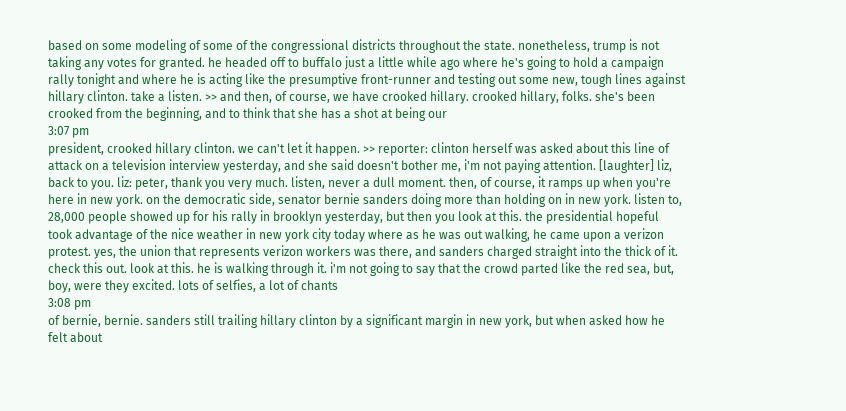based on some modeling of some of the congressional districts throughout the state. nonetheless, trump is not taking any votes for granted. he headed off to buffalo just a little while ago where he's going to hold a campaign rally tonight and where he is acting like the presumptive front-runner and testing out some new, tough lines against hillary clinton. take a listen. >> and then, of course, we have crooked hillary. crooked hillary, folks. she's been crooked from the beginning, and to think that she has a shot at being our
3:07 pm
president, crooked hillary clinton. we can't let it happen. >> reporter: clinton herself was asked about this line of attack on a television interview yesterday, and she said doesn't bother me, i'm not paying attention. [laughter] liz, back to you. liz: peter, thank you very much. listen, never a dull moment. then, of course, it ramps up when you're here in new york. on the democratic side, senator bernie sanders doing more than holding on in new york. listen to, 28,000 people showed up for his rally in brooklyn yesterday, but then you look at this. the presidential hopeful took advantage of the nice weather in new york city today where as he was out walking, he came upon a verizon protest. yes, the union that represents verizon workers was there, and sanders charged straight into the thick of it. check this out. look at this. he is walking through it. i'm not going to say that the crowd parted like the red sea, but, boy, were they excited. lots of selfies, a lot of chants
3:08 pm
of bernie, bernie. sanders still trailing hillary clinton by a significant margin in new york, but when asked how he felt about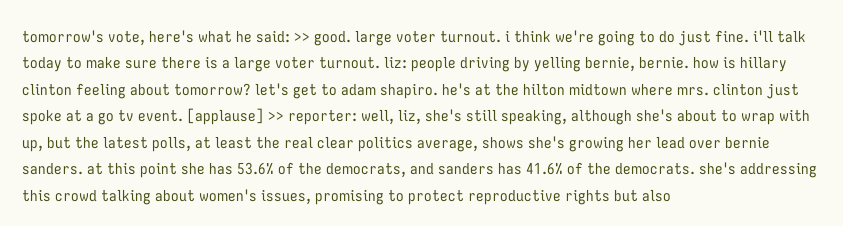tomorrow's vote, here's what he said: >> good. large voter turnout. i think we're going to do just fine. i'll talk today to make sure there is a large voter turnout. liz: people driving by yelling bernie, bernie. how is hillary clinton feeling about tomorrow? let's get to adam shapiro. he's at the hilton midtown where mrs. clinton just spoke at a go tv event. [applause] >> reporter: well, liz, she's still speaking, although she's about to wrap with up, but the latest polls, at least the real clear politics average, shows she's growing her lead over bernie sanders. at this point she has 53.6% of the democrats, and sanders has 41.6% of the democrats. she's addressing this crowd talking about women's issues, promising to protect reproductive rights but also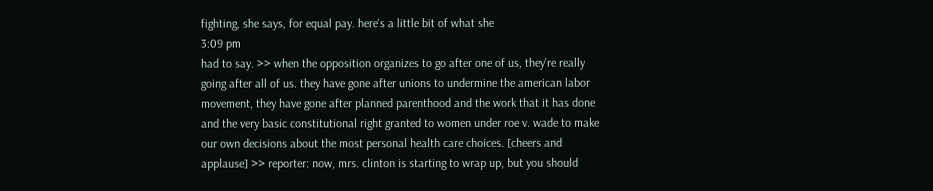fighting, she says, for equal pay. here's a little bit of what she
3:09 pm
had to say. >> when the opposition organizes to go after one of us, they're really going after all of us. they have gone after unions to undermine the american labor movement, they have gone after planned parenthood and the work that it has done and the very basic constitutional right granted to women under roe v. wade to make our own decisions about the most personal health care choices. [cheers and applause] >> reporter: now, mrs. clinton is starting to wrap up, but you should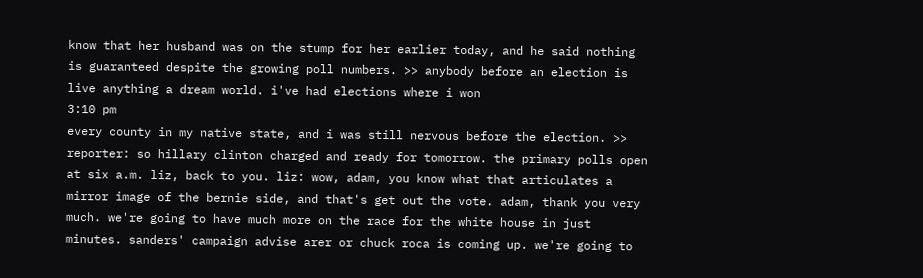know that her husband was on the stump for her earlier today, and he said nothing is guaranteed despite the growing poll numbers. >> anybody before an election is live anything a dream world. i've had elections where i won
3:10 pm
every county in my native state, and i was still nervous before the election. >> reporter: so hillary clinton charged and ready for tomorrow. the primary polls open at six a.m. liz, back to you. liz: wow, adam, you know what that articulates a mirror image of the bernie side, and that's get out the vote. adam, thank you very much. we're going to have much more on the race for the white house in just minutes. sanders' campaign advise arer or chuck roca is coming up. we're going to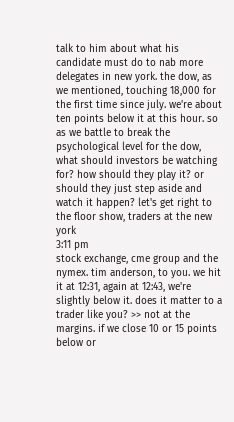talk to him about what his candidate must do to nab more delegates in new york. the dow, as we mentioned, touching 18,000 for the first time since july. we're about ten points below it at this hour. so as we battle to break the psychological level for the dow, what should investors be watching for? how should they play it? or should they just step aside and watch it happen? let's get right to the floor show, traders at the new york
3:11 pm
stock exchange, cme group and the nymex. tim anderson, to you. we hit it at 12:31, again at 12:43, we're slightly below it. does it matter to a trader like you? >> not at the margins. if we close 10 or 15 points below or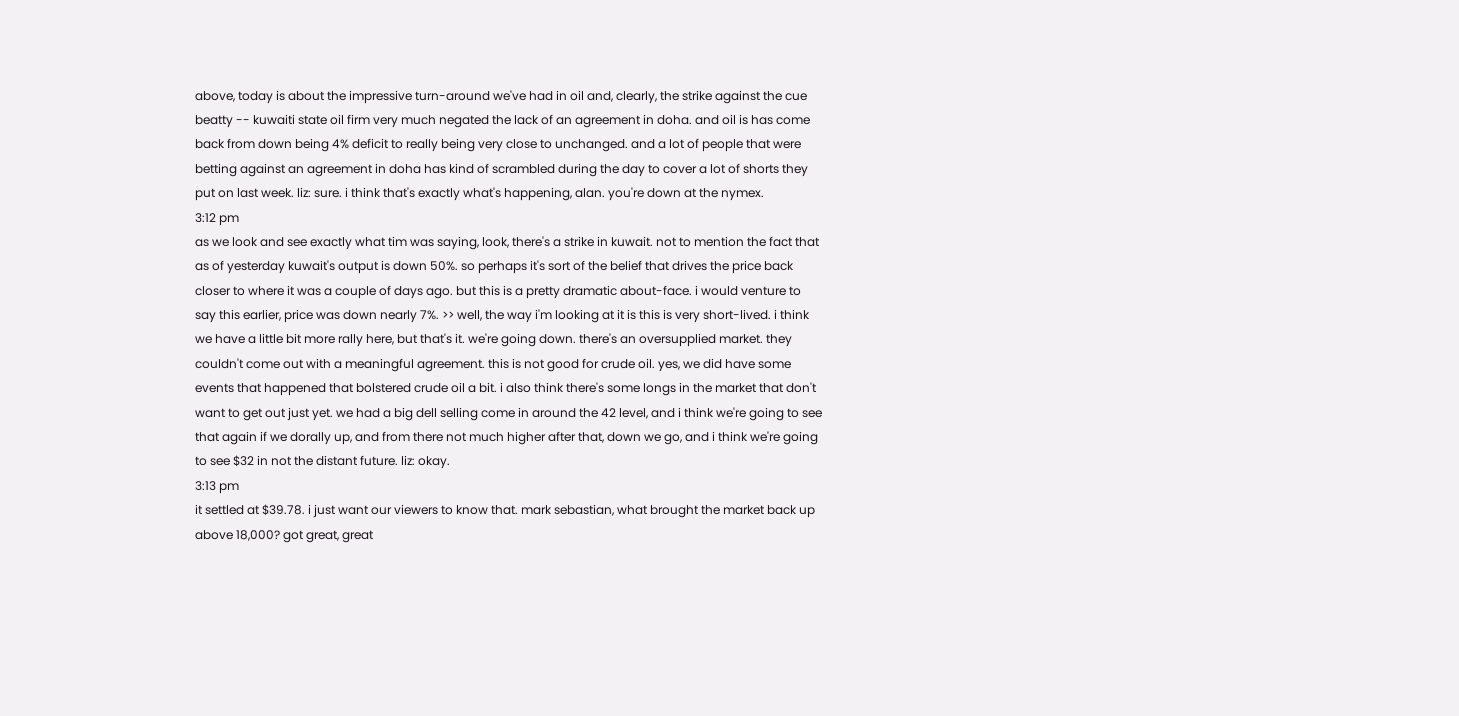above, today is about the impressive turn-around we've had in oil and, clearly, the strike against the cue beatty -- kuwaiti state oil firm very much negated the lack of an agreement in doha. and oil is has come back from down being 4% deficit to really being very close to unchanged. and a lot of people that were betting against an agreement in doha has kind of scrambled during the day to cover a lot of shorts they put on last week. liz: sure. i think that's exactly what's happening, alan. you're down at the nymex.
3:12 pm
as we look and see exactly what tim was saying, look, there's a strike in kuwait. not to mention the fact that as of yesterday kuwait's output is down 50%. so perhaps it's sort of the belief that drives the price back closer to where it was a couple of days ago. but this is a pretty dramatic about-face. i would venture to say this earlier, price was down nearly 7%. >> well, the way i'm looking at it is this is very short-lived. i think we have a little bit more rally here, but that's it. we're going down. there's an oversupplied market. they couldn't come out with a meaningful agreement. this is not good for crude oil. yes, we did have some events that happened that bolstered crude oil a bit. i also think there's some longs in the market that don't want to get out just yet. we had a big dell selling come in around the 42 level, and i think we're going to see that again if we dorally up, and from there not much higher after that, down we go, and i think we're going to see $32 in not the distant future. liz: okay.
3:13 pm
it settled at $39.78. i just want our viewers to know that. mark sebastian, what brought the market back up above 18,000? got great, great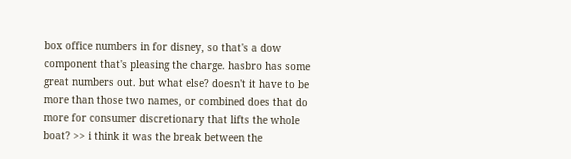box office numbers in for disney, so that's a dow component that's pleasing the charge. hasbro has some great numbers out. but what else? doesn't it have to be more than those two names, or combined does that do more for consumer discretionary that lifts the whole boat? >> i think it was the break between the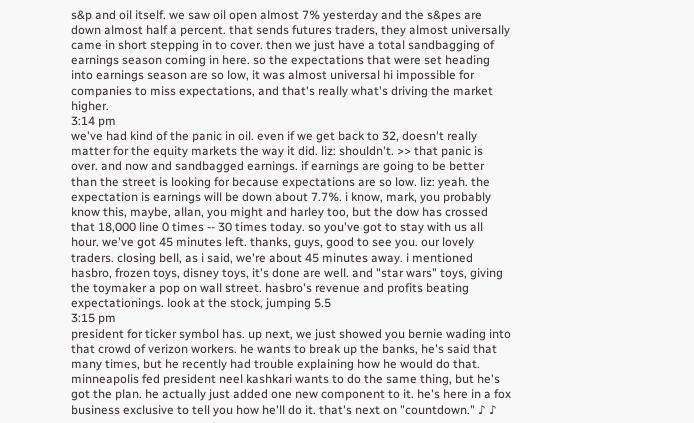s&p and oil itself. we saw oil open almost 7% yesterday and the s&pes are down almost half a percent. that sends futures traders, they almost universally came in short stepping in to cover. then we just have a total sandbagging of earnings season coming in here. so the expectations that were set heading into earnings season are so low, it was almost universal hi impossible for companies to miss expectations, and that's really what's driving the market higher.
3:14 pm
we've had kind of the panic in oil. even if we get back to 32, doesn't really matter for the equity markets the way it did. liz: shouldn't. >> that panic is over. and now and sandbagged earnings. if earnings are going to be better than the street is looking for because expectations are so low. liz: yeah. the expectation is earnings will be down about 7.7%. i know, mark, you probably know this, maybe, allan, you might and harley too, but the dow has crossed that 18,000 line 0 times -- 30 times today. so you've got to stay with us all hour. we've got 45 minutes left. thanks, guys, good to see you. our lovely traders. closing bell, as i said, we're about 45 minutes away. i mentioned hasbro, frozen toys, disney toys, it's done are well. and "star wars" toys, giving the toymaker a pop on wall street. hasbro's revenue and profits beating expectationings. look at the stock, jumping 5.5
3:15 pm
president for ticker symbol has. up next, we just showed you bernie wading into that crowd of verizon workers. he wants to break up the banks, he's said that many times, but he recently had trouble explaining how he would do that. minneapolis fed president neel kashkari wants to do the same thing, but he's got the plan. he actually just added one new component to it. he's here in a fox business exclusive to tell you how he'll do it. that's next on "countdown." ♪ ♪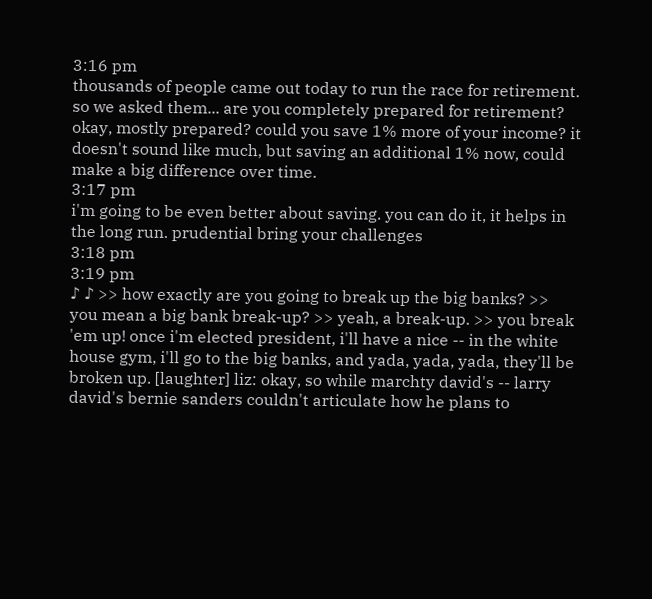3:16 pm
thousands of people came out today to run the race for retirement. so we asked them... are you completely prepared for retirement? okay, mostly prepared? could you save 1% more of your income? it doesn't sound like much, but saving an additional 1% now, could make a big difference over time.
3:17 pm
i'm going to be even better about saving. you can do it, it helps in the long run. prudential bring your challenges
3:18 pm
3:19 pm
♪ ♪ >> how exactly are you going to break up the big banks? >> you mean a big bank break-up? >> yeah, a break-up. >> you break 'em up! once i'm elected president, i'll have a nice -- in the white house gym, i'll go to the big banks, and yada, yada, yada, they'll be broken up. [laughter] liz: okay, so while marchty david's -- larry david's bernie sanders couldn't articulate how he plans to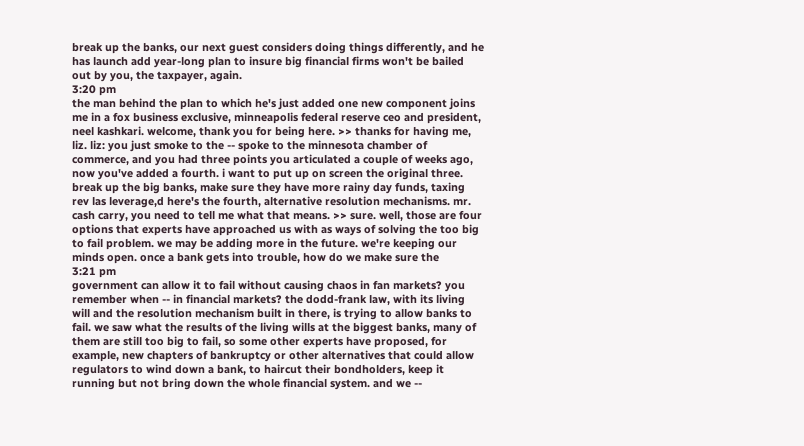break up the banks, our next guest considers doing things differently, and he has launch add year-long plan to insure big financial firms won't be bailed out by you, the taxpayer, again.
3:20 pm
the man behind the plan to which he's just added one new component joins me in a fox business exclusive, minneapolis federal reserve ceo and president, neel kashkari. welcome, thank you for being here. >> thanks for having me, liz. liz: you just smoke to the -- spoke to the minnesota chamber of commerce, and you had three points you articulated a couple of weeks ago, now you've added a fourth. i want to put up on screen the original three. break up the big banks, make sure they have more rainy day funds, taxing rev las leverage,d here's the fourth, alternative resolution mechanisms. mr. cash carry, you need to tell me what that means. >> sure. well, those are four options that experts have approached us with as ways of solving the too big to fail problem. we may be adding more in the future. we're keeping our minds open. once a bank gets into trouble, how do we make sure the
3:21 pm
government can allow it to fail without causing chaos in fan markets? you remember when -- in financial markets? the dodd-frank law, with its living will and the resolution mechanism built in there, is trying to allow banks to fail. we saw what the results of the living wills at the biggest banks, many of them are still too big to fail, so some other experts have proposed, for example, new chapters of bankruptcy or other alternatives that could allow regulators to wind down a bank, to haircut their bondholders, keep it running but not bring down the whole financial system. and we --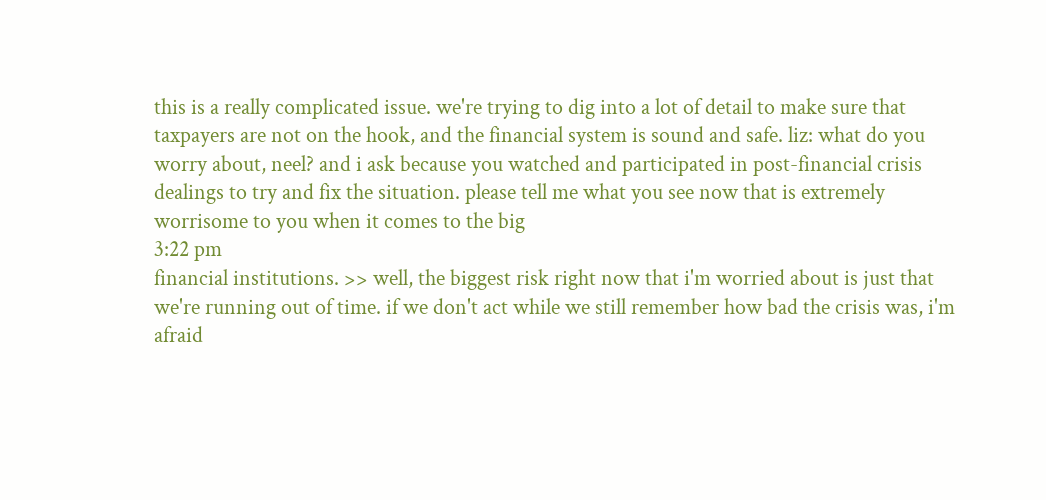this is a really complicated issue. we're trying to dig into a lot of detail to make sure that taxpayers are not on the hook, and the financial system is sound and safe. liz: what do you worry about, neel? and i ask because you watched and participated in post-financial crisis dealings to try and fix the situation. please tell me what you see now that is extremely worrisome to you when it comes to the big
3:22 pm
financial institutions. >> well, the biggest risk right now that i'm worried about is just that we're running out of time. if we don't act while we still remember how bad the crisis was, i'm afraid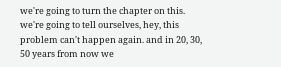we're going to turn the chapter on this. we're going to tell ourselves, hey, this problem can't happen again. and in 20, 30, 50 years from now we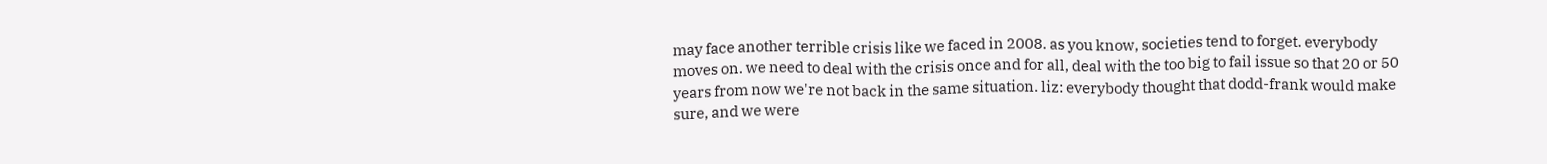may face another terrible crisis like we faced in 2008. as you know, societies tend to forget. everybody moves on. we need to deal with the crisis once and for all, deal with the too big to fail issue so that 20 or 50 years from now we're not back in the same situation. liz: everybody thought that dodd-frank would make sure, and we were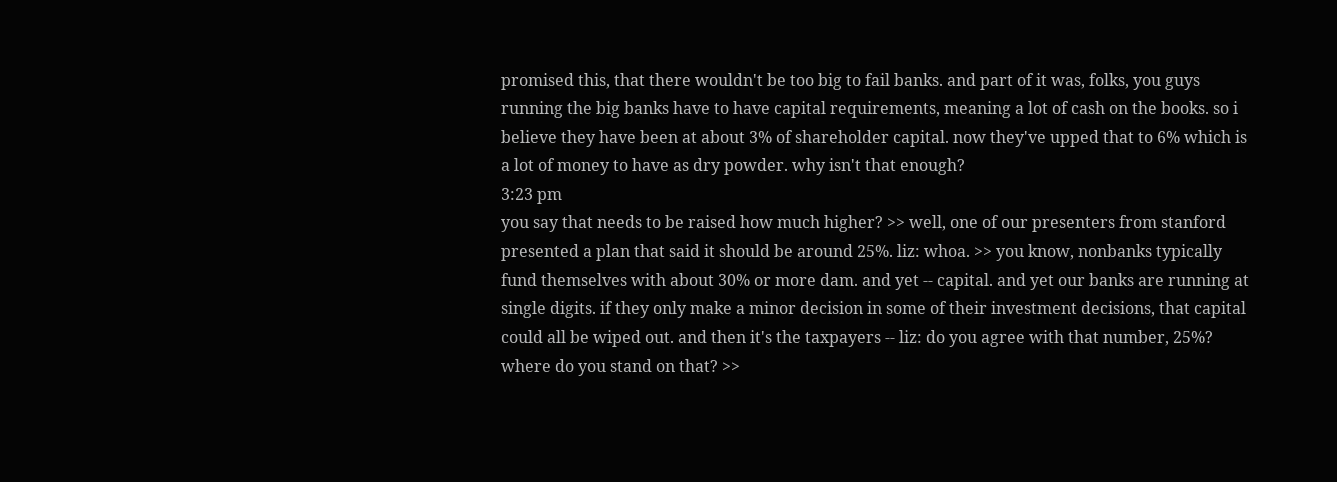promised this, that there wouldn't be too big to fail banks. and part of it was, folks, you guys running the big banks have to have capital requirements, meaning a lot of cash on the books. so i believe they have been at about 3% of shareholder capital. now they've upped that to 6% which is a lot of money to have as dry powder. why isn't that enough?
3:23 pm
you say that needs to be raised how much higher? >> well, one of our presenters from stanford presented a plan that said it should be around 25%. liz: whoa. >> you know, nonbanks typically fund themselves with about 30% or more dam. and yet -- capital. and yet our banks are running at single digits. if they only make a minor decision in some of their investment decisions, that capital could all be wiped out. and then it's the taxpayers -- liz: do you agree with that number, 25%? where do you stand on that? >>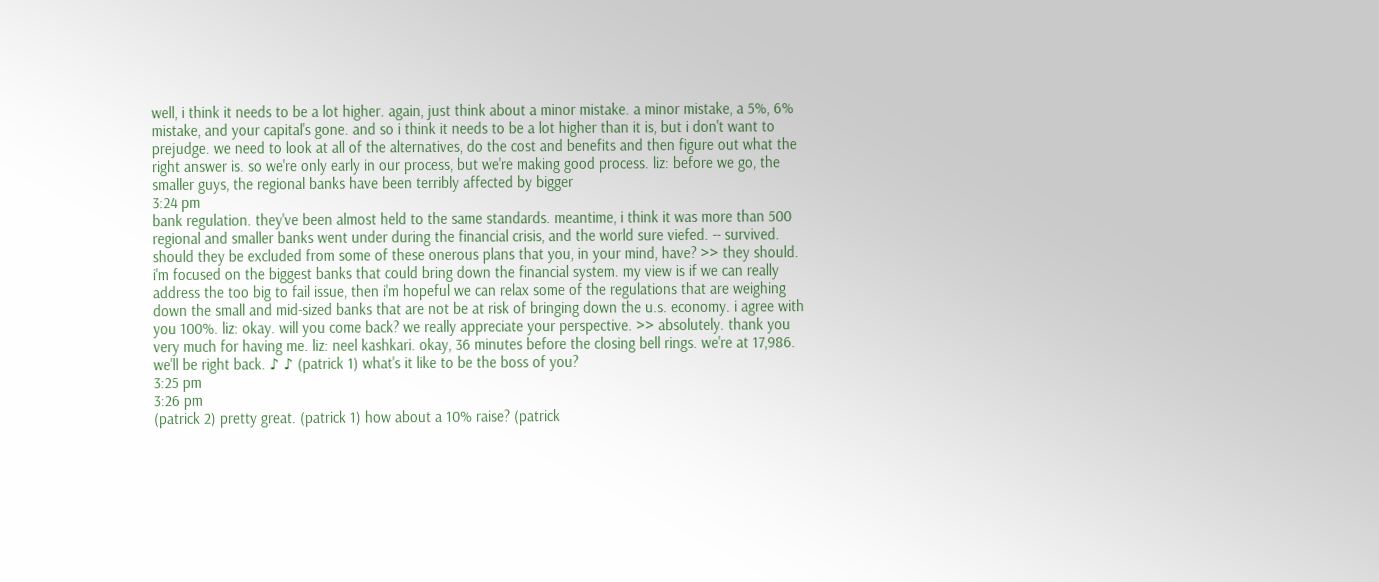well, i think it needs to be a lot higher. again, just think about a minor mistake. a minor mistake, a 5%, 6% mistake, and your capital's gone. and so i think it needs to be a lot higher than it is, but i don't want to prejudge. we need to look at all of the alternatives, do the cost and benefits and then figure out what the right answer is. so we're only early in our process, but we're making good process. liz: before we go, the smaller guys, the regional banks have been terribly affected by bigger
3:24 pm
bank regulation. they've been almost held to the same standards. meantime, i think it was more than 500 regional and smaller banks went under during the financial crisis, and the world sure viefed. -- survived. should they be excluded from some of these onerous plans that you, in your mind, have? >> they should. i'm focused on the biggest banks that could bring down the financial system. my view is if we can really address the too big to fail issue, then i'm hopeful we can relax some of the regulations that are weighing down the small and mid-sized banks that are not be at risk of bringing down the u.s. economy. i agree with you 100%. liz: okay. will you come back? we really appreciate your perspective. >> absolutely. thank you very much for having me. liz: neel kashkari. okay, 36 minutes before the closing bell rings. we're at 17,986. we'll be right back. ♪ ♪ (patrick 1) what's it like to be the boss of you?
3:25 pm
3:26 pm
(patrick 2) pretty great. (patrick 1) how about a 10% raise? (patrick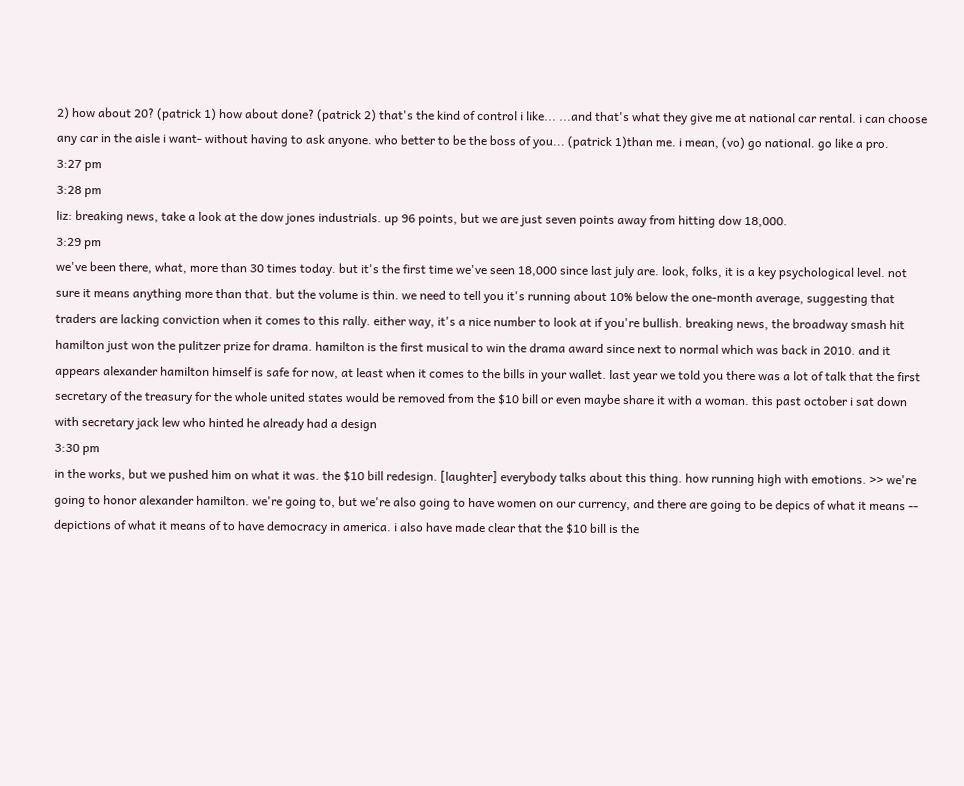2) how about 20? (patrick 1) how about done? (patrick 2) that's the kind of control i like... ...and that's what they give me at national car rental. i can choose any car in the aisle i want- without having to ask anyone. who better to be the boss of you... (patrick 1)than me. i mean, (vo) go national. go like a pro.
3:27 pm
3:28 pm
liz: breaking news, take a look at the dow jones industrials. up 96 points, but we are just seven points away from hitting dow 18,000.
3:29 pm
we've been there, what, more than 30 times today. but it's the first time we've seen 18,000 since last july are. look, folks, it is a key psychological level. not sure it means anything more than that. but the volume is thin. we need to tell you it's running about 10% below the one-month average, suggesting that traders are lacking conviction when it comes to this rally. either way, it's a nice number to look at if you're bullish. breaking news, the broadway smash hit hamilton just won the pulitzer prize for drama. hamilton is the first musical to win the drama award since next to normal which was back in 2010. and it appears alexander hamilton himself is safe for now, at least when it comes to the bills in your wallet. last year we told you there was a lot of talk that the first secretary of the treasury for the whole united states would be removed from the $10 bill or even maybe share it with a woman. this past october i sat down with secretary jack lew who hinted he already had a design
3:30 pm
in the works, but we pushed him on what it was. the $10 bill redesign. [laughter] everybody talks about this thing. how running high with emotions. >> we're going to honor alexander hamilton. we're going to, but we're also going to have women on our currency, and there are going to be depics of what it means -- depictions of what it means of to have democracy in america. i also have made clear that the $10 bill is the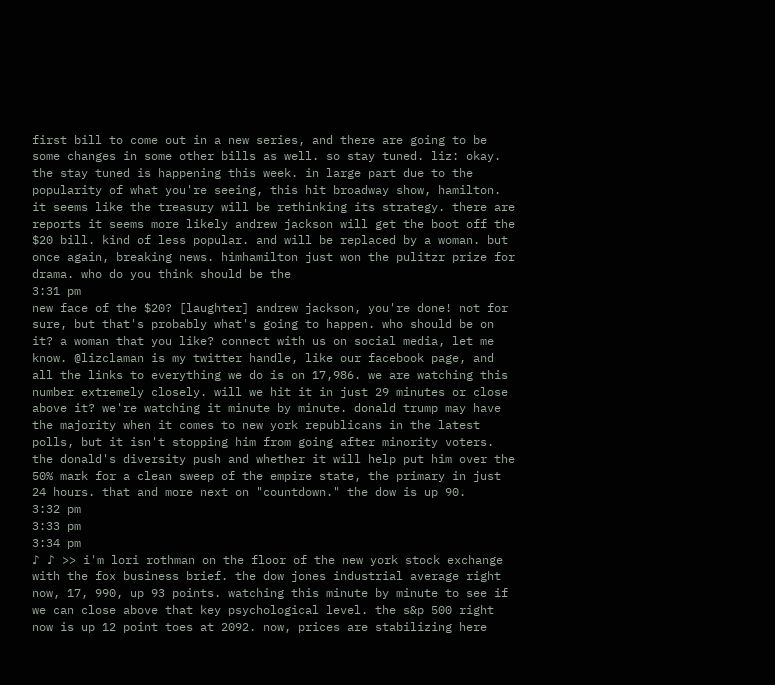first bill to come out in a new series, and there are going to be some changes in some other bills as well. so stay tuned. liz: okay. the stay tuned is happening this week. in large part due to the popularity of what you're seeing, this hit broadway show, hamilton. it seems like the treasury will be rethinking its strategy. there are reports it seems more likely andrew jackson will get the boot off the $20 bill. kind of less popular. and will be replaced by a woman. but once again, breaking news. himhamilton just won the pulitzr prize for drama. who do you think should be the
3:31 pm
new face of the $20? [laughter] andrew jackson, you're done! not for sure, but that's probably what's going to happen. who should be on it? a woman that you like? connect with us on social media, let me know. @lizclaman is my twitter handle, like our facebook page, and all the links to everything we do is on 17,986. we are watching this number extremely closely. will we hit it in just 29 minutes or close above it? we're watching it minute by minute. donald trump may have the majority when it comes to new york republicans in the latest polls, but it isn't stopping him from going after minority voters. the donald's diversity push and whether it will help put him over the 50% mark for a clean sweep of the empire state, the primary in just 24 hours. that and more next on "countdown." the dow is up 90.
3:32 pm
3:33 pm
3:34 pm
♪ ♪ >> i'm lori rothman on the floor of the new york stock exchange with the fox business brief. the dow jones industrial average right now, 17, 990, up 93 points. watching this minute by minute to see if we can close above that key psychological level. the s&p 500 right now is up 12 point toes at 2092. now, prices are stabilizing here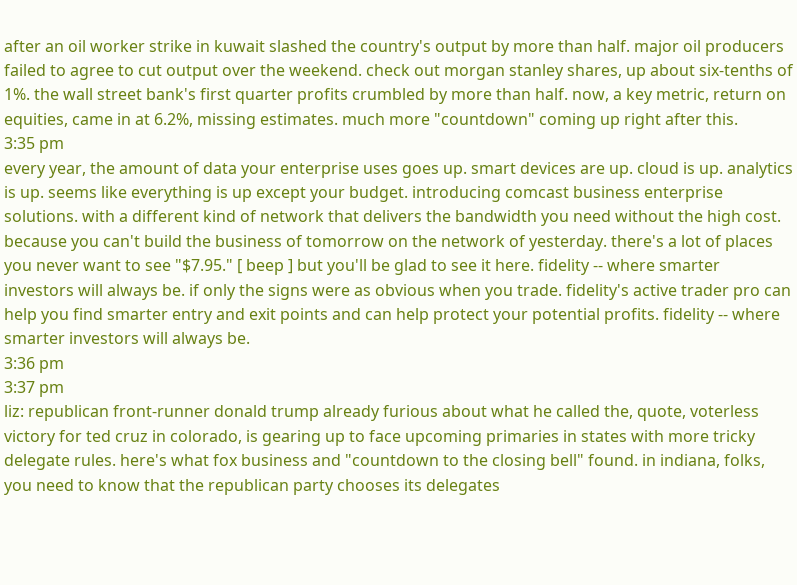after an oil worker strike in kuwait slashed the country's output by more than half. major oil producers failed to agree to cut output over the weekend. check out morgan stanley shares, up about six-tenths of 1%. the wall street bank's first quarter profits crumbled by more than half. now, a key metric, return on equities, came in at 6.2%, missing estimates. much more "countdown" coming up right after this.
3:35 pm
every year, the amount of data your enterprise uses goes up. smart devices are up. cloud is up. analytics is up. seems like everything is up except your budget. introducing comcast business enterprise solutions. with a different kind of network that delivers the bandwidth you need without the high cost. because you can't build the business of tomorrow on the network of yesterday. there's a lot of places you never want to see "$7.95." [ beep ] but you'll be glad to see it here. fidelity -- where smarter investors will always be. if only the signs were as obvious when you trade. fidelity's active trader pro can help you find smarter entry and exit points and can help protect your potential profits. fidelity -- where smarter investors will always be.
3:36 pm
3:37 pm
liz: republican front-runner donald trump already furious about what he called the, quote, voterless victory for ted cruz in colorado, is gearing up to face upcoming primaries in states with more tricky delegate rules. here's what fox business and "countdown to the closing bell" found. in indiana, folks, you need to know that the republican party chooses its delegates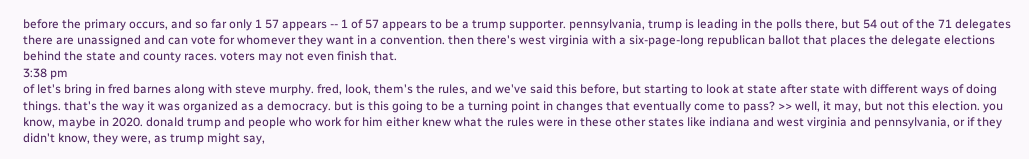before the primary occurs, and so far only 1 57 appears -- 1 of 57 appears to be a trump supporter. pennsylvania, trump is leading in the polls there, but 54 out of the 71 delegates there are unassigned and can vote for whomever they want in a convention. then there's west virginia with a six-page-long republican ballot that places the delegate elections behind the state and county races. voters may not even finish that.
3:38 pm
of let's bring in fred barnes along with steve murphy. fred, look, them's the rules, and we've said this before, but starting to look at state after state with different ways of doing things. that's the way it was organized as a democracy. but is this going to be a turning point in changes that eventually come to pass? >> well, it may, but not this election. you know, maybe in 2020. donald trump and people who work for him either knew what the rules were in these other states like indiana and west virginia and pennsylvania, or if they didn't know, they were, as trump might say,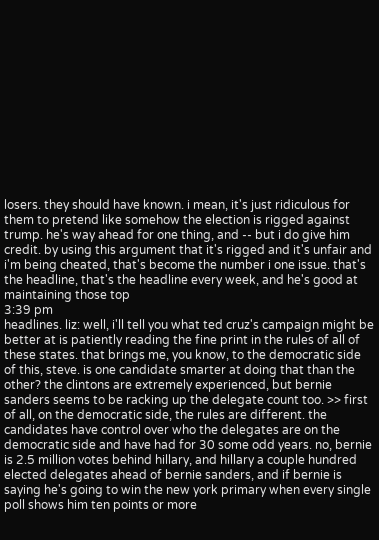losers. they should have known. i mean, it's just ridiculous for them to pretend like somehow the election is rigged against trump. he's way ahead for one thing, and -- but i do give him credit. by using this argument that it's rigged and it's unfair and i'm being cheated, that's become the number i one issue. that's the headline, that's the headline every week, and he's good at maintaining those top
3:39 pm
headlines. liz: well, i'll tell you what ted cruz's campaign might be better at is patiently reading the fine print in the rules of all of these states. that brings me, you know, to the democratic side of this, steve. is one candidate smarter at doing that than the other? the clintons are extremely experienced, but bernie sanders seems to be racking up the delegate count too. >> first of all, on the democratic side, the rules are different. the candidates have control over who the delegates are on the democratic side and have had for 30 some odd years. no, bernie is 2.5 million votes behind hillary, and hillary a couple hundred elected delegates ahead of bernie sanders, and if bernie is saying he's going to win the new york primary when every single poll shows him ten points or more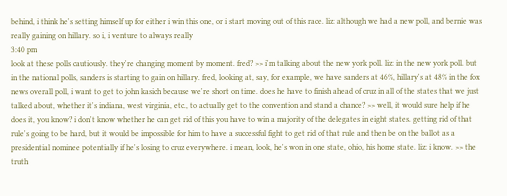behind, i think he's setting himself up for either i win this one, or i start moving out of this race. liz: although we had a new poll, and bernie was really gaining on hillary. so i, i venture to always really
3:40 pm
look at these polls cautiously. they're changing moment by moment. fred? >> i'm talking about the new york poll. liz: in the new york poll. but in the national polls, sanders is starting to gain on hillary. fred, looking at, say, for example, we have sanders at 46%, hillary's at 48% in the fox news overall poll, i want to get to john kasich because we're short on time. does he have to finish ahead of cruz in all of the states that we just talked about, whether it's indiana, west virginia, etc., to actually get to the convention and stand a chance? >> well, it would sure help if he does it, you know? i don't know whether he can get rid of this you have to win a majority of the delegates in eight states. getting rid of that rule's going to be hard, but it would be impossible for him to have a successful fight to get rid of that rule and then be on the ballot as a presidential nominee potentially if he's losing to cruz everywhere. i mean, look, he's won in one state, ohio, his home state. liz: i know. >> the truth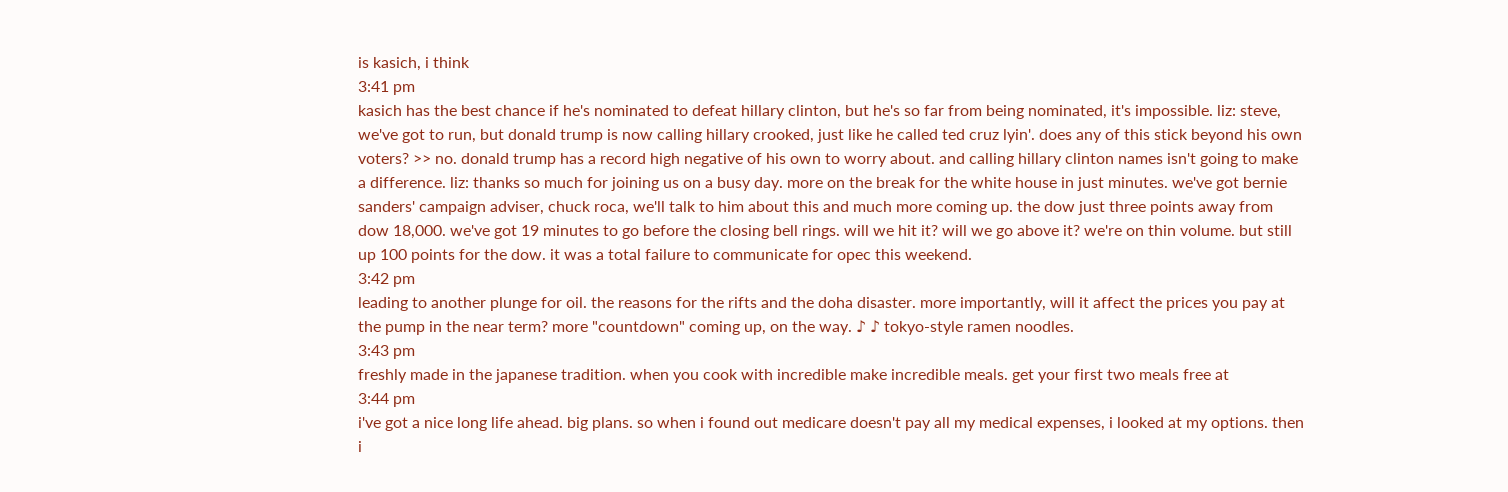is kasich, i think
3:41 pm
kasich has the best chance if he's nominated to defeat hillary clinton, but he's so far from being nominated, it's impossible. liz: steve, we've got to run, but donald trump is now calling hillary crooked, just like he called ted cruz lyin'. does any of this stick beyond his own voters? >> no. donald trump has a record high negative of his own to worry about. and calling hillary clinton names isn't going to make a difference. liz: thanks so much for joining us on a busy day. more on the break for the white house in just minutes. we've got bernie sanders' campaign adviser, chuck roca, we'll talk to him about this and much more coming up. the dow just three points away from dow 18,000. we've got 19 minutes to go before the closing bell rings. will we hit it? will we go above it? we're on thin volume. but still up 100 points for the dow. it was a total failure to communicate for opec this weekend.
3:42 pm
leading to another plunge for oil. the reasons for the rifts and the doha disaster. more importantly, will it affect the prices you pay at the pump in the near term? more "countdown" coming up, on the way. ♪ ♪ tokyo-style ramen noodles.
3:43 pm
freshly made in the japanese tradition. when you cook with incredible make incredible meals. get your first two meals free at
3:44 pm
i've got a nice long life ahead. big plans. so when i found out medicare doesn't pay all my medical expenses, i looked at my options. then i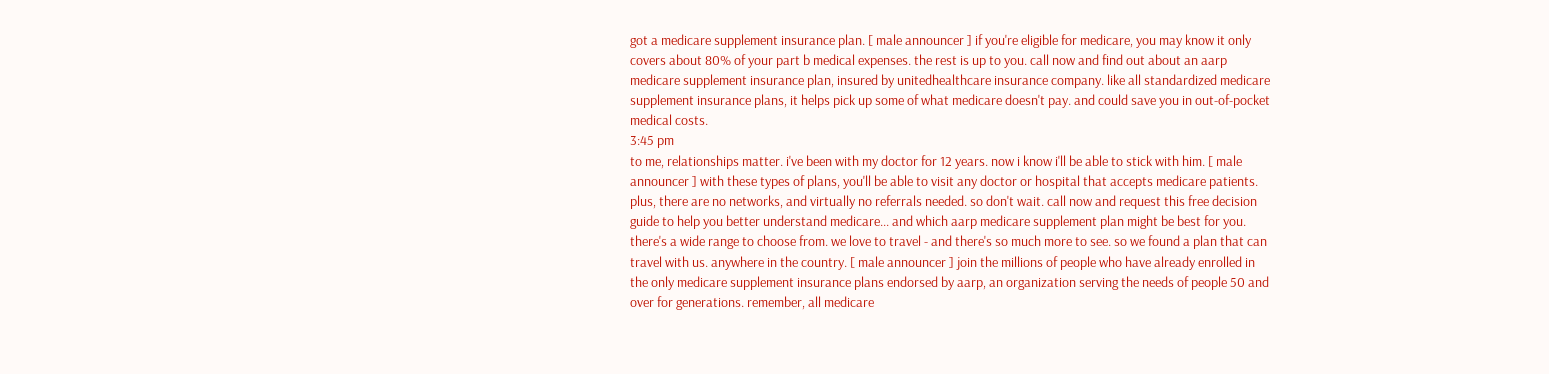got a medicare supplement insurance plan. [ male announcer ] if you're eligible for medicare, you may know it only covers about 80% of your part b medical expenses. the rest is up to you. call now and find out about an aarp medicare supplement insurance plan, insured by unitedhealthcare insurance company. like all standardized medicare supplement insurance plans, it helps pick up some of what medicare doesn't pay. and could save you in out-of-pocket medical costs.
3:45 pm
to me, relationships matter. i've been with my doctor for 12 years. now i know i'll be able to stick with him. [ male announcer ] with these types of plans, you'll be able to visit any doctor or hospital that accepts medicare patients. plus, there are no networks, and virtually no referrals needed. so don't wait. call now and request this free decision guide to help you better understand medicare... and which aarp medicare supplement plan might be best for you. there's a wide range to choose from. we love to travel - and there's so much more to see. so we found a plan that can travel with us. anywhere in the country. [ male announcer ] join the millions of people who have already enrolled in the only medicare supplement insurance plans endorsed by aarp, an organization serving the needs of people 50 and over for generations. remember, all medicare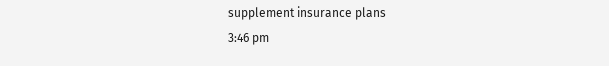supplement insurance plans
3:46 pm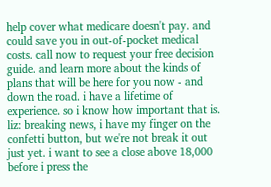help cover what medicare doesn't pay. and could save you in out-of-pocket medical costs. call now to request your free decision guide. and learn more about the kinds of plans that will be here for you now - and down the road. i have a lifetime of experience. so i know how important that is. liz: breaking news, i have my finger on the confetti button, but we're not break it out just yet. i want to see a close above 18,000 before i press the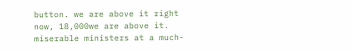button. we are above it right now, 18,000we are above it. miserable ministers at a much-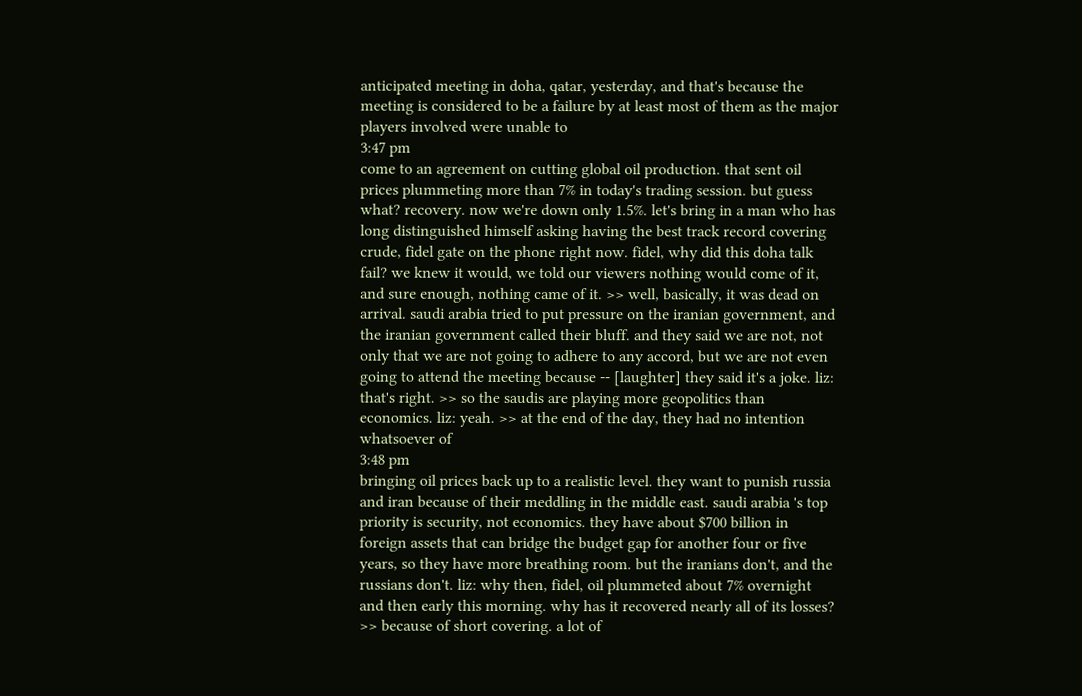anticipated meeting in doha, qatar, yesterday, and that's because the meeting is considered to be a failure by at least most of them as the major players involved were unable to
3:47 pm
come to an agreement on cutting global oil production. that sent oil prices plummeting more than 7% in today's trading session. but guess what? recovery. now we're down only 1.5%. let's bring in a man who has long distinguished himself asking having the best track record covering crude, fidel gate on the phone right now. fidel, why did this doha talk fail? we knew it would, we told our viewers nothing would come of it, and sure enough, nothing came of it. >> well, basically, it was dead on arrival. saudi arabia tried to put pressure on the iranian government, and the iranian government called their bluff. and they said we are not, not only that we are not going to adhere to any accord, but we are not even going to attend the meeting because -- [laughter] they said it's a joke. liz: that's right. >> so the saudis are playing more geopolitics than economics. liz: yeah. >> at the end of the day, they had no intention whatsoever of
3:48 pm
bringing oil prices back up to a realistic level. they want to punish russia and iran because of their meddling in the middle east. saudi arabia 's top priority is security, not economics. they have about $700 billion in foreign assets that can bridge the budget gap for another four or five years, so they have more breathing room. but the iranians don't, and the russians don't. liz: why then, fidel, oil plummeted about 7% overnight and then early this morning. why has it recovered nearly all of its losses? >> because of short covering. a lot of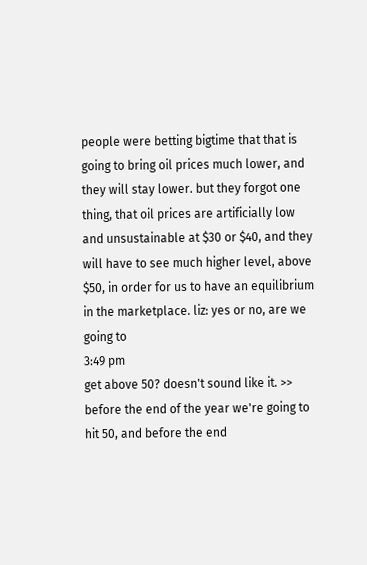people were betting bigtime that that is going to bring oil prices much lower, and they will stay lower. but they forgot one thing, that oil prices are artificially low and unsustainable at $30 or $40, and they will have to see much higher level, above $50, in order for us to have an equilibrium in the marketplace. liz: yes or no, are we going to
3:49 pm
get above 50? doesn't sound like it. >> before the end of the year we're going to hit 50, and before the end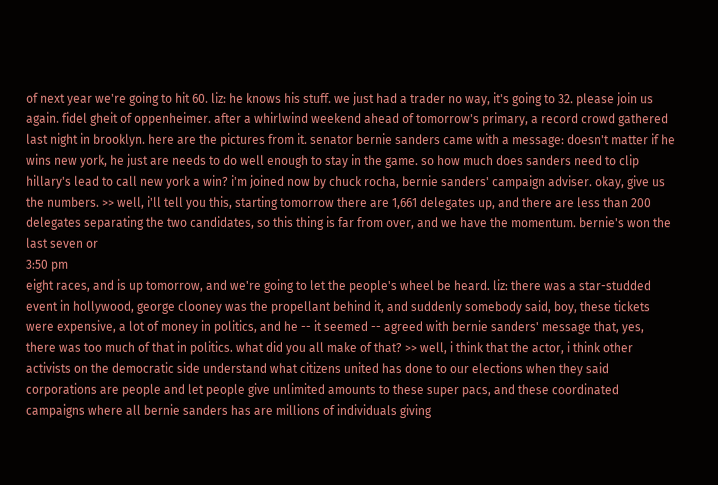of next year we're going to hit 60. liz: he knows his stuff. we just had a trader no way, it's going to 32. please join us again. fidel gheit of oppenheimer. after a whirlwind weekend ahead of tomorrow's primary, a record crowd gathered last night in brooklyn. here are the pictures from it. senator bernie sanders came with a message: doesn't matter if he wins new york, he just are needs to do well enough to stay in the game. so how much does sanders need to clip hillary's lead to call new york a win? i'm joined now by chuck rocha, bernie sanders' campaign adviser. okay, give us the numbers. >> well, i'll tell you this, starting tomorrow there are 1,661 delegates up, and there are less than 200 delegates separating the two candidates, so this thing is far from over, and we have the momentum. bernie's won the last seven or
3:50 pm
eight races, and is up tomorrow, and we're going to let the people's wheel be heard. liz: there was a star-studded event in hollywood, george clooney was the propellant behind it, and suddenly somebody said, boy, these tickets were expensive, a lot of money in politics, and he -- it seemed -- agreed with bernie sanders' message that, yes, there was too much of that in politics. what did you all make of that? >> well, i think that the actor, i think other activists on the democratic side understand what citizens united has done to our elections when they said corporations are people and let people give unlimited amounts to these super pacs, and these coordinated campaigns where all bernie sanders has are millions of individuals giving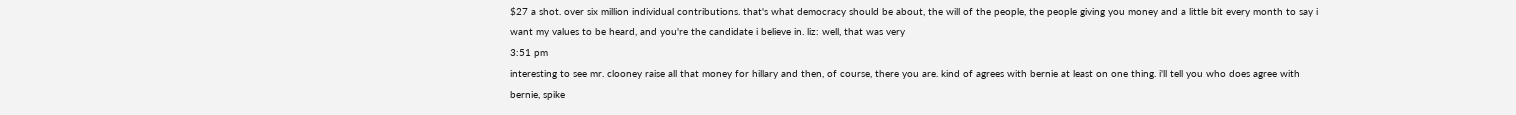$27 a shot. over six million individual contributions. that's what democracy should be about, the will of the people, the people giving you money and a little bit every month to say i want my values to be heard, and you're the candidate i believe in. liz: well, that was very
3:51 pm
interesting to see mr. clooney raise all that money for hillary and then, of course, there you are. kind of agrees with bernie at least on one thing. i'll tell you who does agree with bernie, spike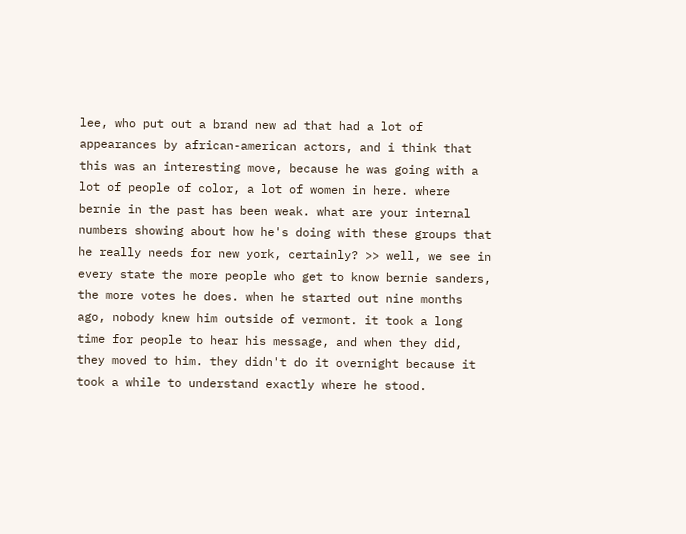lee, who put out a brand new ad that had a lot of appearances by african-american actors, and i think that this was an interesting move, because he was going with a lot of people of color, a lot of women in here. where bernie in the past has been weak. what are your internal numbers showing about how he's doing with these groups that he really needs for new york, certainly? >> well, we see in every state the more people who get to know bernie sanders, the more votes he does. when he started out nine months ago, nobody knew him outside of vermont. it took a long time for people to hear his message, and when they did, they moved to him. they didn't do it overnight because it took a while to understand exactly where he stood.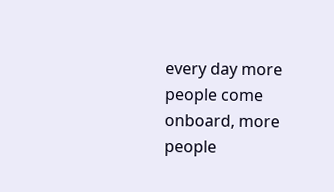every day more people come onboard, more people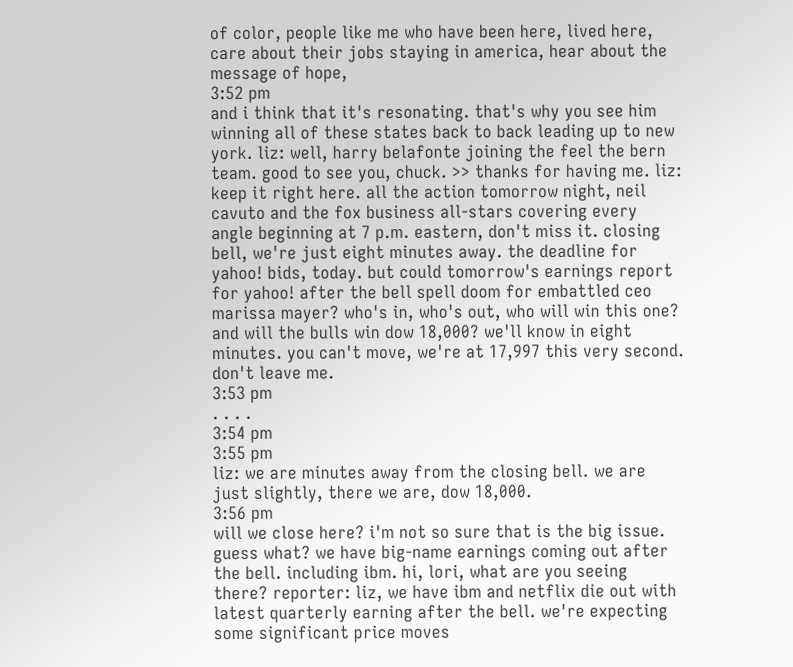of color, people like me who have been here, lived here, care about their jobs staying in america, hear about the message of hope,
3:52 pm
and i think that it's resonating. that's why you see him winning all of these states back to back leading up to new york. liz: well, harry belafonte joining the feel the bern team. good to see you, chuck. >> thanks for having me. liz: keep it right here. all the action tomorrow night, neil cavuto and the fox business all-stars covering every angle beginning at 7 p.m. eastern, don't miss it. closing bell, we're just eight minutes away. the deadline for yahoo! bids, today. but could tomorrow's earnings report for yahoo! after the bell spell doom for embattled ceo marissa mayer? who's in, who's out, who will win this one? and will the bulls win dow 18,000? we'll know in eight minutes. you can't move, we're at 17,997 this very second. don't leave me.
3:53 pm
. . . .
3:54 pm
3:55 pm
liz: we are minutes away from the closing bell. we are just slightly, there we are, dow 18,000.
3:56 pm
will we close here? i'm not so sure that is the big issue. guess what? we have big-name earnings coming out after the bell. including ibm. hi, lori, what are you seeing there? reporter: liz, we have ibm and netflix die out with latest quarterly earning after the bell. we're expecting some significant price moves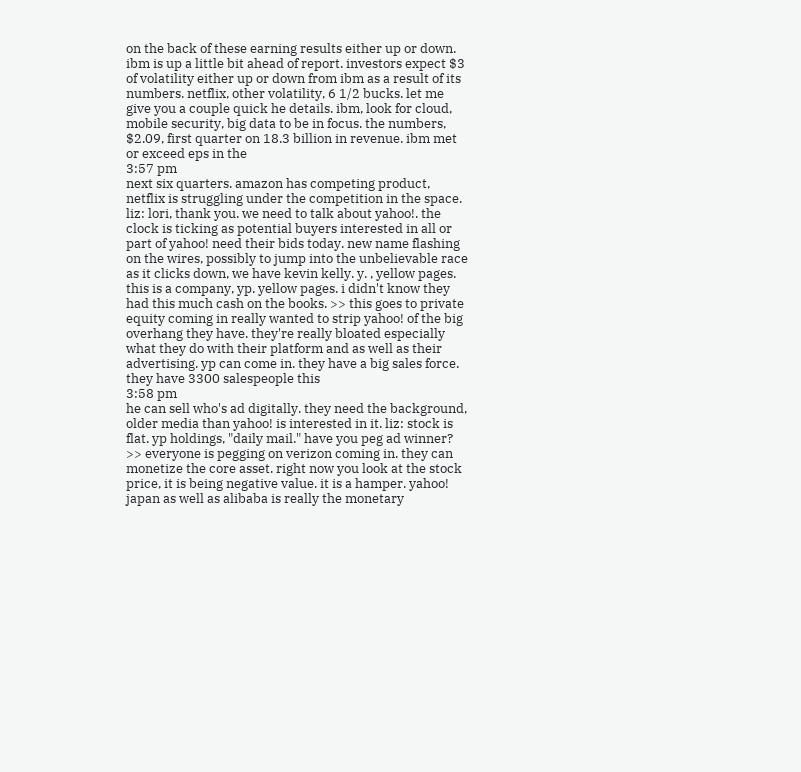on the back of these earning results either up or down. ibm is up a little bit ahead of report. investors expect $3 of volatility either up or down from ibm as a result of its numbers. netflix, other volatility, 6 1/2 bucks. let me give you a couple quick he details. ibm, look for cloud, mobile security, big data to be in focus. the numbers, $2.09, first quarter on 18.3 billion in revenue. ibm met or exceed eps in the
3:57 pm
next six quarters. amazon has competing product, netflix is struggling under the competition in the space. liz: lori, thank you. we need to talk about yahoo!. the clock is ticking as potential buyers interested in all or part of yahoo! need their bids today. new name flashing on the wires, possibly to jump into the unbelievable race as it clicks down, we have kevin kelly. y. , yellow pages. this is a company, yp. yellow pages. i didn't know they had this much cash on the books. >> this goes to private equity coming in really wanted to strip yahoo! of the big overhang they have. they're really bloated especially what they do with their platform and as well as their advertising. yp can come in. they have a big sales force. they have 3300 salespeople this
3:58 pm
he can sell who's ad digitally. they need the background, older media than yahoo! is interested in it. liz: stock is flat. yp holdings, "daily mail." have you peg ad winner? >> everyone is pegging on verizon coming in. they can monetize the core asset. right now you look at the stock price, it is being negative value. it is a hamper. yahoo! japan as well as alibaba is really the monetary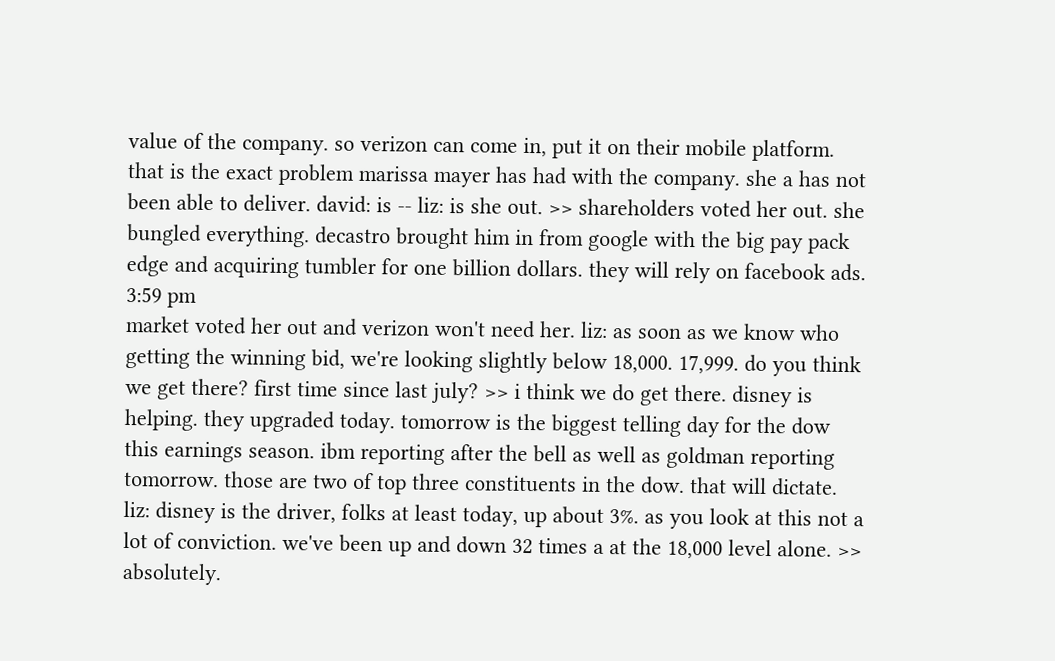value of the company. so verizon can come in, put it on their mobile platform. that is the exact problem marissa mayer has had with the company. she a has not been able to deliver. david: is -- liz: is she out. >> shareholders voted her out. she bungled everything. decastro brought him in from google with the big pay pack edge and acquiring tumbler for one billion dollars. they will rely on facebook ads.
3:59 pm
market voted her out and verizon won't need her. liz: as soon as we know who getting the winning bid, we're looking slightly below 18,000. 17,999. do you think we get there? first time since last july? >> i think we do get there. disney is helping. they upgraded today. tomorrow is the biggest telling day for the dow this earnings season. ibm reporting after the bell as well as goldman reporting tomorrow. those are two of top three constituents in the dow. that will dictate. liz: disney is the driver, folks at least today, up about 3%. as you look at this not a lot of conviction. we've been up and down 32 times a at the 18,000 level alone. >> absolutely.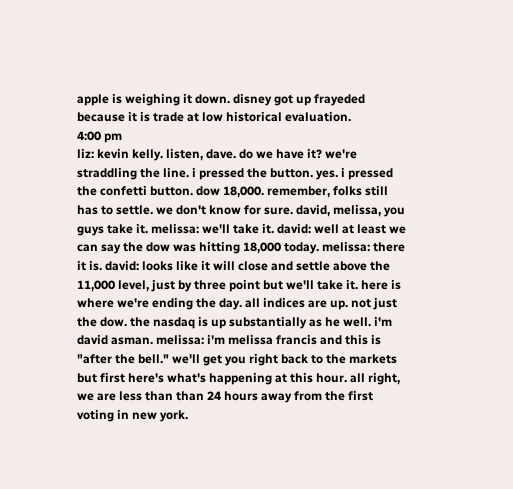apple is weighing it down. disney got up frayeded because it is trade at low historical evaluation.
4:00 pm
liz: kevin kelly. listen, dave. do we have it? we're straddling the line. i pressed the button. yes. i pressed the confetti button. dow 18,000. remember, folks still has to settle. we don't know for sure. david, melissa, you guys take it. melissa: we'll take it. david: well at least we can say the dow was hitting 18,000 today. melissa: there it is. david: looks like it will close and settle above the 11,000 level, just by three point but we'll take it. here is where we're ending the day. all indices are up. not just the dow. the nasdaq is up substantially as he well. i'm david asman. melissa: i'm melissa francis and this is "after the bell." we'll get you right back to the markets but first here's what's happening at this hour. all right, we are less than than 24 hours away from the first voting in new york.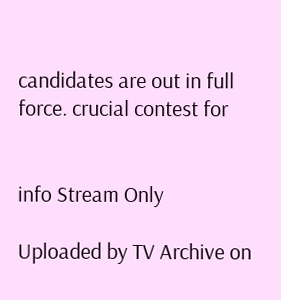candidates are out in full force. crucial contest for


info Stream Only

Uploaded by TV Archive on